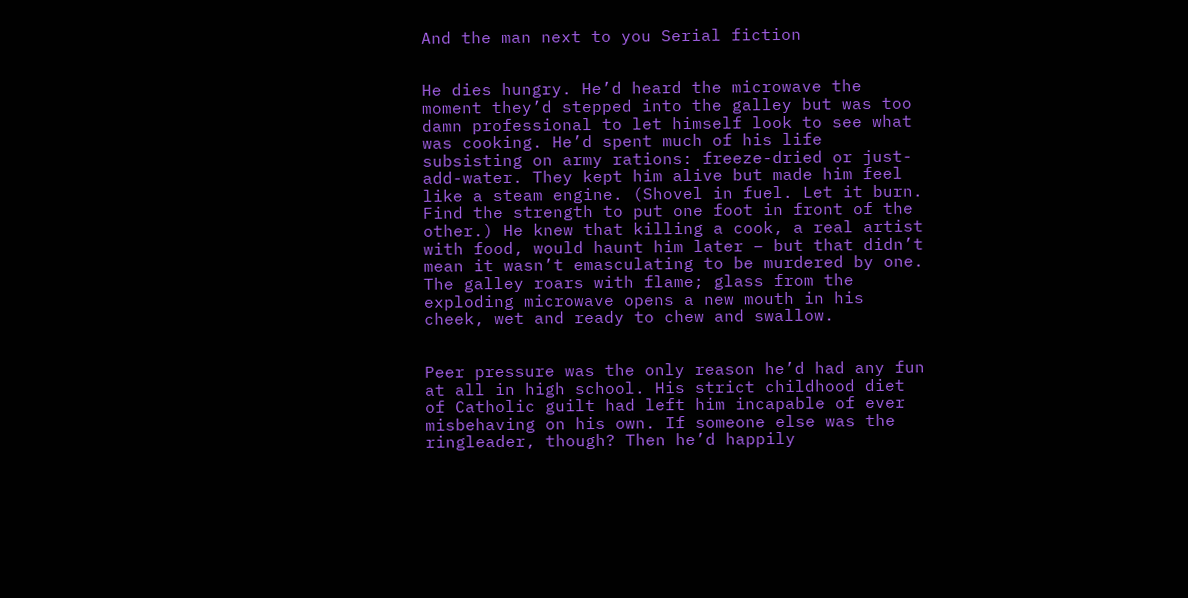And the man next to you Serial fiction


He dies hungry. He’d heard the microwave the moment they’d stepped into the galley but was too damn professional to let himself look to see what was cooking. He’d spent much of his life subsisting on army rations: freeze-dried or just-add-water. They kept him alive but made him feel like a steam engine. (Shovel in fuel. Let it burn. Find the strength to put one foot in front of the other.) He knew that killing a cook, a real artist with food, would haunt him later – but that didn’t mean it wasn’t emasculating to be murdered by one. The galley roars with flame; glass from the exploding microwave opens a new mouth in his cheek, wet and ready to chew and swallow.


Peer pressure was the only reason he’d had any fun at all in high school. His strict childhood diet of Catholic guilt had left him incapable of ever misbehaving on his own. If someone else was the ringleader, though? Then he’d happily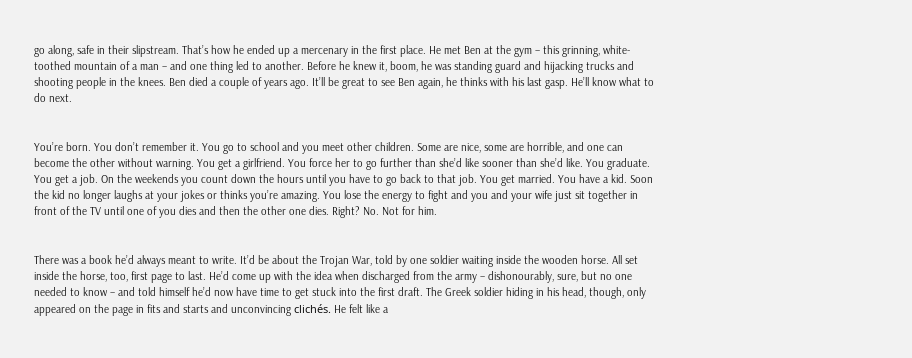go along, safe in their slipstream. That’s how he ended up a mercenary in the first place. He met Ben at the gym – this grinning, white-toothed mountain of a man – and one thing led to another. Before he knew it, boom, he was standing guard and hijacking trucks and shooting people in the knees. Ben died a couple of years ago. It’ll be great to see Ben again, he thinks with his last gasp. He’ll know what to do next.


You’re born. You don’t remember it. You go to school and you meet other children. Some are nice, some are horrible, and one can become the other without warning. You get a girlfriend. You force her to go further than she’d like sooner than she’d like. You graduate. You get a job. On the weekends you count down the hours until you have to go back to that job. You get married. You have a kid. Soon the kid no longer laughs at your jokes or thinks you’re amazing. You lose the energy to fight and you and your wife just sit together in front of the TV until one of you dies and then the other one dies. Right? No. Not for him.


There was a book he’d always meant to write. It’d be about the Trojan War, told by one soldier waiting inside the wooden horse. All set inside the horse, too, first page to last. He’d come up with the idea when discharged from the army – dishonourably, sure, but no one needed to know – and told himself he’d now have time to get stuck into the first draft. The Greek soldier hiding in his head, though, only appeared on the page in fits and starts and unconvincing clichés. He felt like a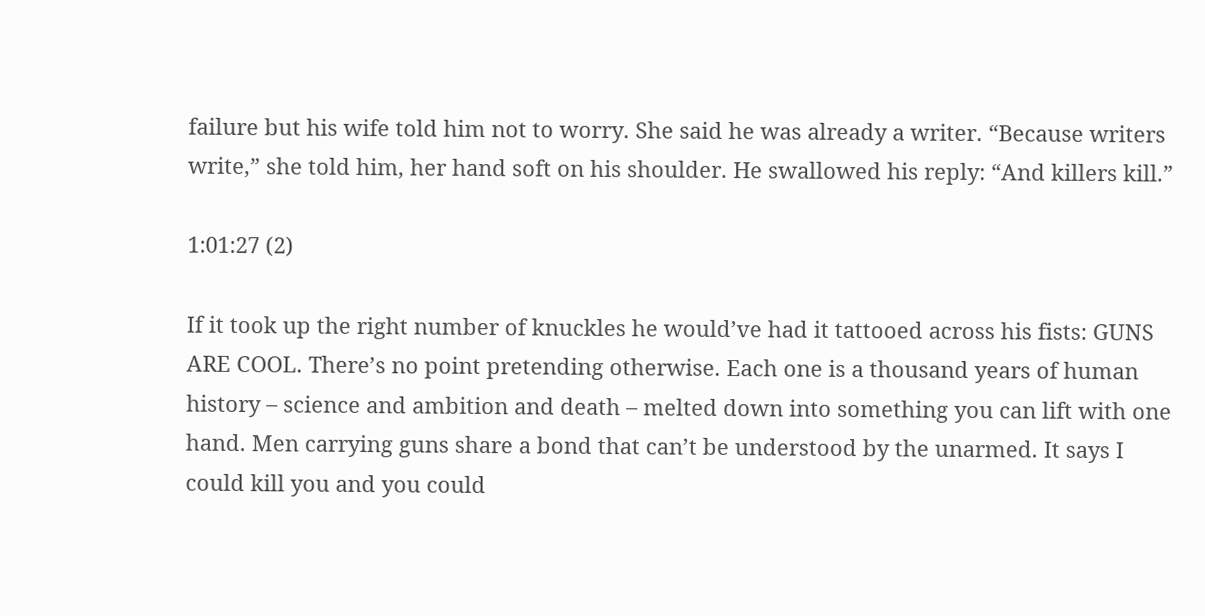failure but his wife told him not to worry. She said he was already a writer. “Because writers write,” she told him, her hand soft on his shoulder. He swallowed his reply: “And killers kill.”

1:01:27 (2)

If it took up the right number of knuckles he would’ve had it tattooed across his fists: GUNS ARE COOL. There’s no point pretending otherwise. Each one is a thousand years of human history – science and ambition and death – melted down into something you can lift with one hand. Men carrying guns share a bond that can’t be understood by the unarmed. It says I could kill you and you could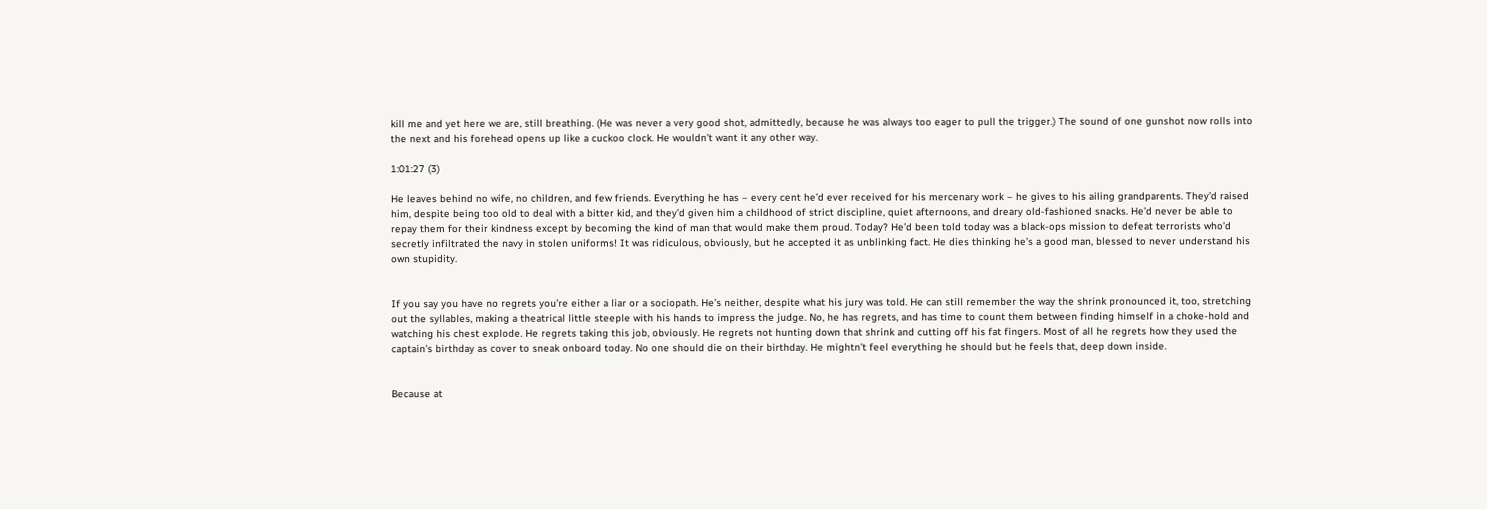kill me and yet here we are, still breathing. (He was never a very good shot, admittedly, because he was always too eager to pull the trigger.) The sound of one gunshot now rolls into the next and his forehead opens up like a cuckoo clock. He wouldn’t want it any other way.

1:01:27 (3)

He leaves behind no wife, no children, and few friends. Everything he has – every cent he’d ever received for his mercenary work – he gives to his ailing grandparents. They’d raised him, despite being too old to deal with a bitter kid, and they’d given him a childhood of strict discipline, quiet afternoons, and dreary old-fashioned snacks. He’d never be able to repay them for their kindness except by becoming the kind of man that would make them proud. Today? He’d been told today was a black-ops mission to defeat terrorists who’d secretly infiltrated the navy in stolen uniforms! It was ridiculous, obviously, but he accepted it as unblinking fact. He dies thinking he’s a good man, blessed to never understand his own stupidity.


If you say you have no regrets you’re either a liar or a sociopath. He’s neither, despite what his jury was told. He can still remember the way the shrink pronounced it, too, stretching out the syllables, making a theatrical little steeple with his hands to impress the judge. No, he has regrets, and has time to count them between finding himself in a choke-hold and watching his chest explode. He regrets taking this job, obviously. He regrets not hunting down that shrink and cutting off his fat fingers. Most of all he regrets how they used the captain’s birthday as cover to sneak onboard today. No one should die on their birthday. He mightn’t feel everything he should but he feels that, deep down inside.


Because at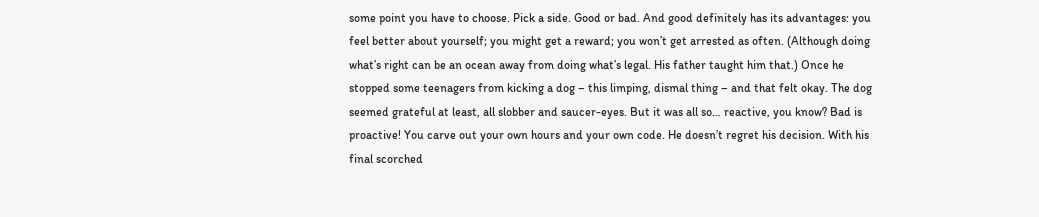some point you have to choose. Pick a side. Good or bad. And good definitely has its advantages: you feel better about yourself; you might get a reward; you won’t get arrested as often. (Although doing what’s right can be an ocean away from doing what’s legal. His father taught him that.) Once he stopped some teenagers from kicking a dog – this limping, dismal thing – and that felt okay. The dog seemed grateful at least, all slobber and saucer-eyes. But it was all so… reactive, you know? Bad is proactive! You carve out your own hours and your own code. He doesn’t regret his decision. With his final scorched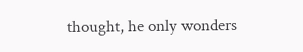thought, he only wonders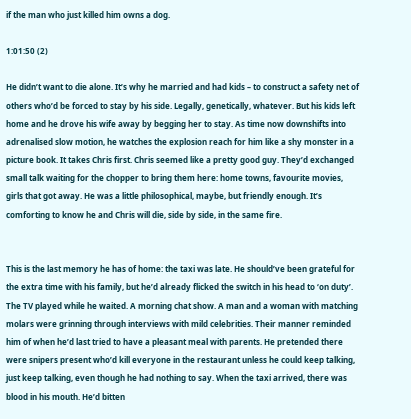if the man who just killed him owns a dog.

1:01:50 (2)

He didn’t want to die alone. It’s why he married and had kids – to construct a safety net of others who’d be forced to stay by his side. Legally, genetically, whatever. But his kids left home and he drove his wife away by begging her to stay. As time now downshifts into adrenalised slow motion, he watches the explosion reach for him like a shy monster in a picture book. It takes Chris first. Chris seemed like a pretty good guy. They’d exchanged small talk waiting for the chopper to bring them here: home towns, favourite movies, girls that got away. He was a little philosophical, maybe, but friendly enough. It’s comforting to know he and Chris will die, side by side, in the same fire.


This is the last memory he has of home: the taxi was late. He should’ve been grateful for the extra time with his family, but he’d already flicked the switch in his head to ‘on duty’. The TV played while he waited. A morning chat show. A man and a woman with matching molars were grinning through interviews with mild celebrities. Their manner reminded him of when he’d last tried to have a pleasant meal with parents. He pretended there were snipers present who’d kill everyone in the restaurant unless he could keep talking, just keep talking, even though he had nothing to say. When the taxi arrived, there was blood in his mouth. He’d bitten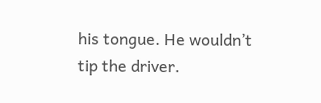his tongue. He wouldn’t tip the driver.